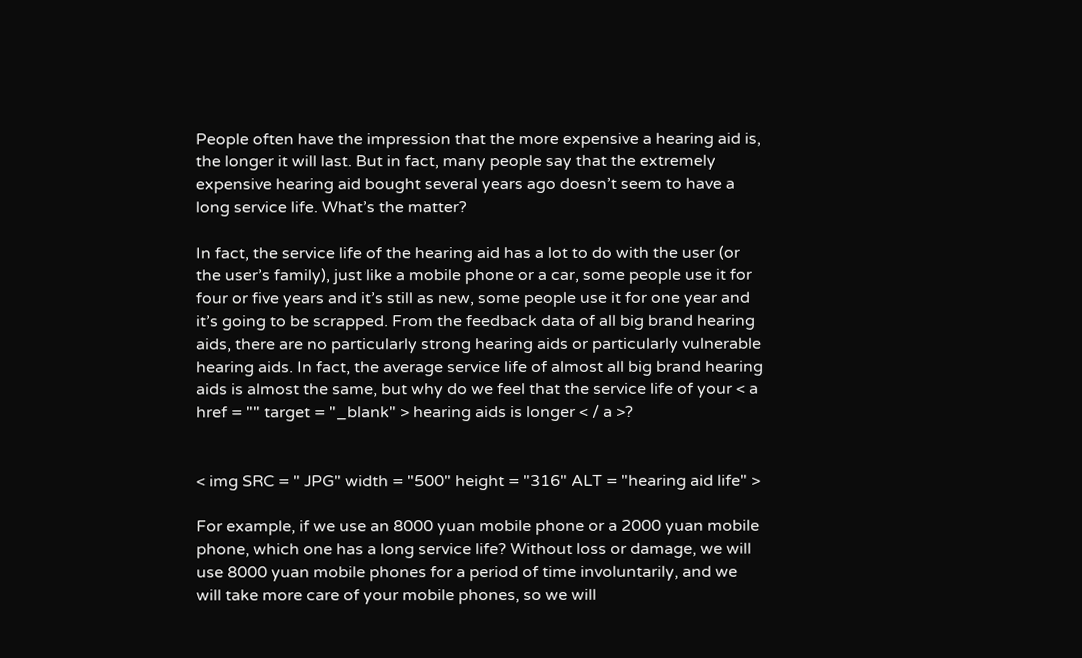People often have the impression that the more expensive a hearing aid is, the longer it will last. But in fact, many people say that the extremely expensive hearing aid bought several years ago doesn’t seem to have a long service life. What’s the matter?

In fact, the service life of the hearing aid has a lot to do with the user (or the user’s family), just like a mobile phone or a car, some people use it for four or five years and it’s still as new, some people use it for one year and it’s going to be scrapped. From the feedback data of all big brand hearing aids, there are no particularly strong hearing aids or particularly vulnerable hearing aids. In fact, the average service life of almost all big brand hearing aids is almost the same, but why do we feel that the service life of your < a href = "" target = "_blank" > hearing aids is longer < / a >?


< img SRC = " JPG" width = "500" height = "316" ALT = "hearing aid life" >

For example, if we use an 8000 yuan mobile phone or a 2000 yuan mobile phone, which one has a long service life? Without loss or damage, we will use 8000 yuan mobile phones for a period of time involuntarily, and we will take more care of your mobile phones, so we will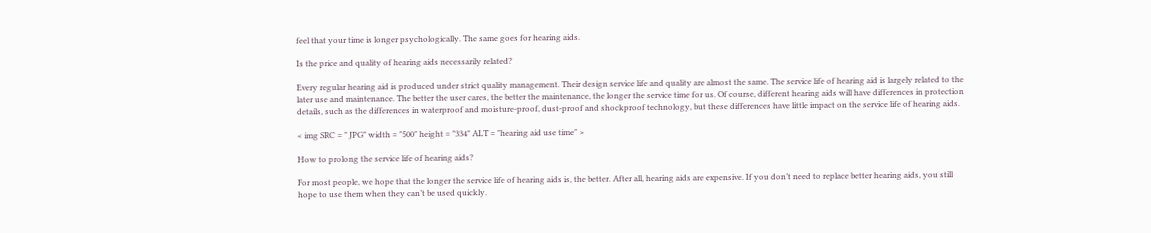feel that your time is longer psychologically. The same goes for hearing aids.

Is the price and quality of hearing aids necessarily related?

Every regular hearing aid is produced under strict quality management. Their design service life and quality are almost the same. The service life of hearing aid is largely related to the later use and maintenance. The better the user cares, the better the maintenance, the longer the service time for us. Of course, different hearing aids will have differences in protection details, such as the differences in waterproof and moisture-proof, dust-proof and shockproof technology, but these differences have little impact on the service life of hearing aids.

< img SRC = " JPG" width = "500" height = "334" ALT = "hearing aid use time" >

How to prolong the service life of hearing aids?

For most people, we hope that the longer the service life of hearing aids is, the better. After all, hearing aids are expensive. If you don’t need to replace better hearing aids, you still hope to use them when they can’t be used quickly.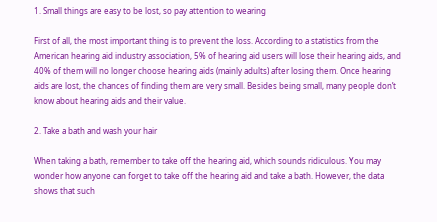1. Small things are easy to be lost, so pay attention to wearing

First of all, the most important thing is to prevent the loss. According to a statistics from the American hearing aid industry association, 5% of hearing aid users will lose their hearing aids, and 40% of them will no longer choose hearing aids (mainly adults) after losing them. Once hearing aids are lost, the chances of finding them are very small. Besides being small, many people don’t know about hearing aids and their value.

2. Take a bath and wash your hair

When taking a bath, remember to take off the hearing aid, which sounds ridiculous. You may wonder how anyone can forget to take off the hearing aid and take a bath. However, the data shows that such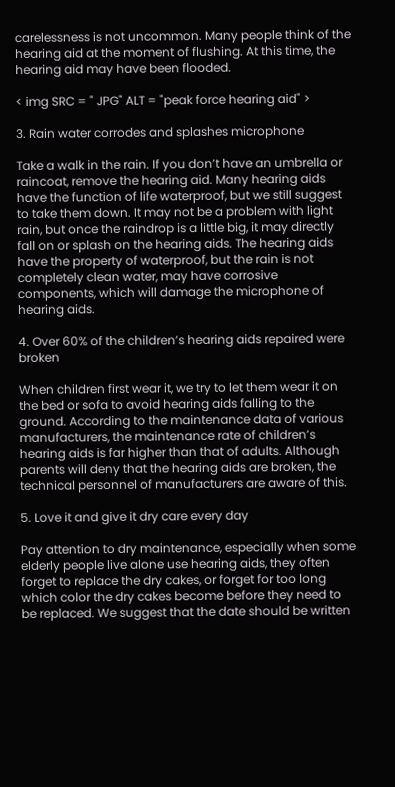carelessness is not uncommon. Many people think of the hearing aid at the moment of flushing. At this time, the hearing aid may have been flooded.

< img SRC = " JPG" ALT = "peak force hearing aid" >

3. Rain water corrodes and splashes microphone

Take a walk in the rain. If you don’t have an umbrella or raincoat, remove the hearing aid. Many hearing aids have the function of life waterproof, but we still suggest to take them down. It may not be a problem with light rain, but once the raindrop is a little big, it may directly fall on or splash on the hearing aids. The hearing aids have the property of waterproof, but the rain is not completely clean water, may have corrosive components, which will damage the microphone of hearing aids.

4. Over 60% of the children’s hearing aids repaired were broken

When children first wear it, we try to let them wear it on the bed or sofa to avoid hearing aids falling to the ground. According to the maintenance data of various manufacturers, the maintenance rate of children’s hearing aids is far higher than that of adults. Although parents will deny that the hearing aids are broken, the technical personnel of manufacturers are aware of this.

5. Love it and give it dry care every day

Pay attention to dry maintenance, especially when some elderly people live alone use hearing aids, they often forget to replace the dry cakes, or forget for too long which color the dry cakes become before they need to be replaced. We suggest that the date should be written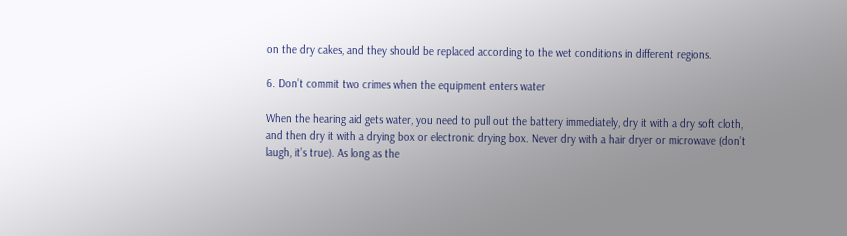on the dry cakes, and they should be replaced according to the wet conditions in different regions.

6. Don’t commit two crimes when the equipment enters water

When the hearing aid gets water, you need to pull out the battery immediately, dry it with a dry soft cloth, and then dry it with a drying box or electronic drying box. Never dry with a hair dryer or microwave (don’t laugh, it’s true). As long as the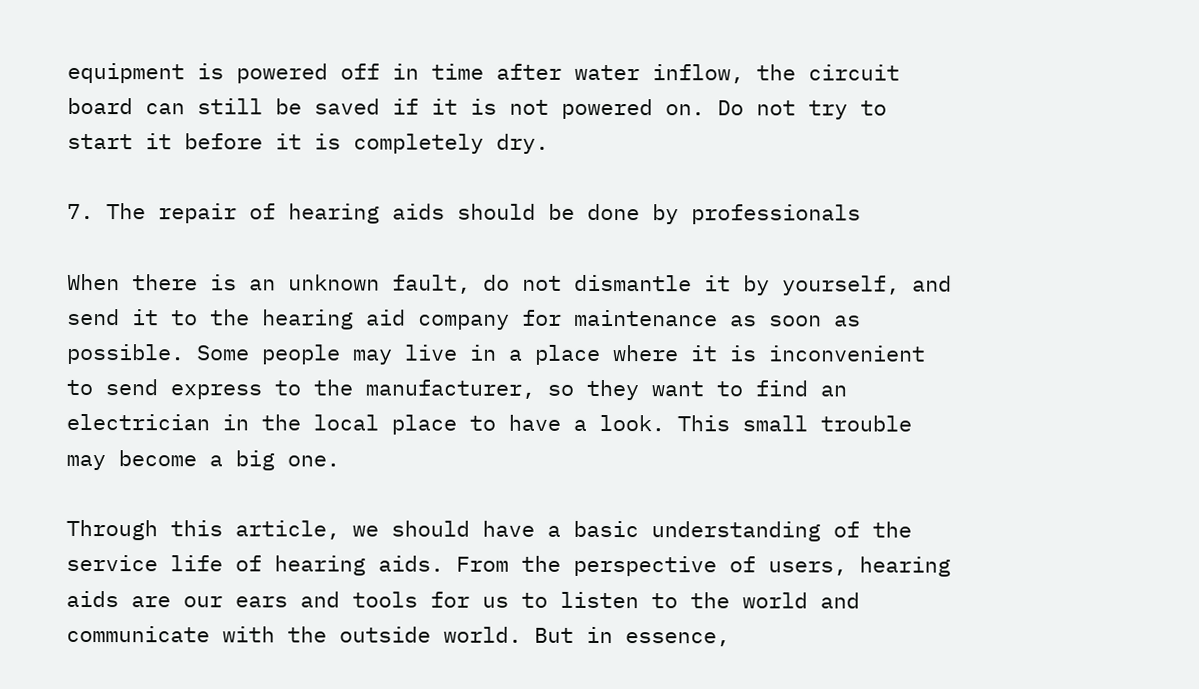equipment is powered off in time after water inflow, the circuit board can still be saved if it is not powered on. Do not try to start it before it is completely dry.

7. The repair of hearing aids should be done by professionals

When there is an unknown fault, do not dismantle it by yourself, and send it to the hearing aid company for maintenance as soon as possible. Some people may live in a place where it is inconvenient to send express to the manufacturer, so they want to find an electrician in the local place to have a look. This small trouble may become a big one.

Through this article, we should have a basic understanding of the service life of hearing aids. From the perspective of users, hearing aids are our ears and tools for us to listen to the world and communicate with the outside world. But in essence,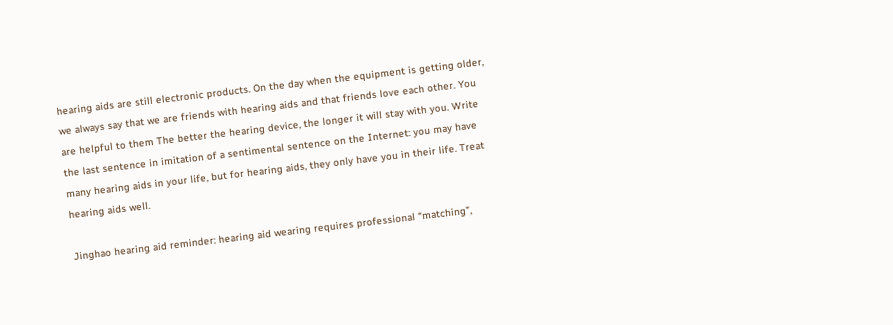hearing aids are still electronic products. On the day when the equipment is getting older, we always say that we are friends with hearing aids and that friends love each other. You are helpful to them The better the hearing device, the longer it will stay with you. Write the last sentence in imitation of a sentimental sentence on the Internet: you may have many hearing aids in your life, but for hearing aids, they only have you in their life. Treat hearing aids well.

Jinghao hearing aid reminder: hearing aid wearing requires professional “matching”,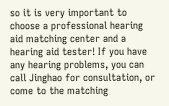so it is very important to choose a professional hearing aid matching center and a hearing aid tester! If you have any hearing problems, you can call Jinghao for consultation, or come to the matching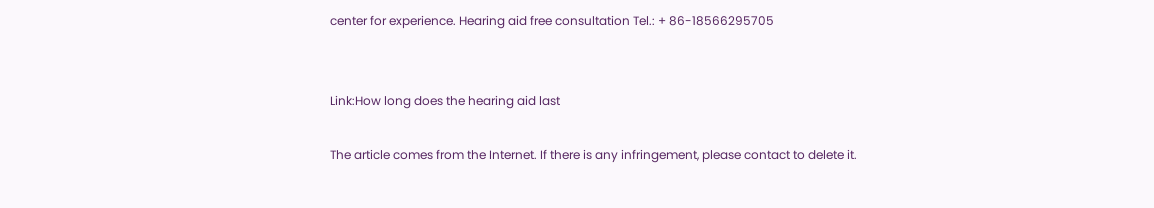center for experience. Hearing aid free consultation Tel.: + 86-18566295705


Link:How long does the hearing aid last

The article comes from the Internet. If there is any infringement, please contact to delete it.